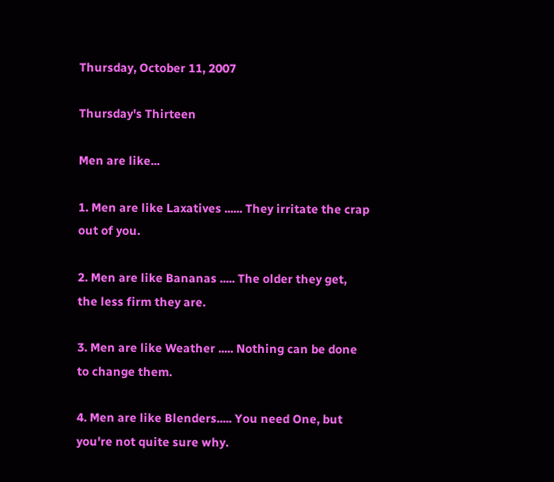Thursday, October 11, 2007

Thursday's Thirteen

Men are like...

1. Men are like Laxatives ...... They irritate the crap out of you.

2. Men are like Bananas ..... The older they get, the less firm they are.

3. Men are like Weather ..... Nothing can be done to change them.

4. Men are like Blenders..... You need One, but you're not quite sure why.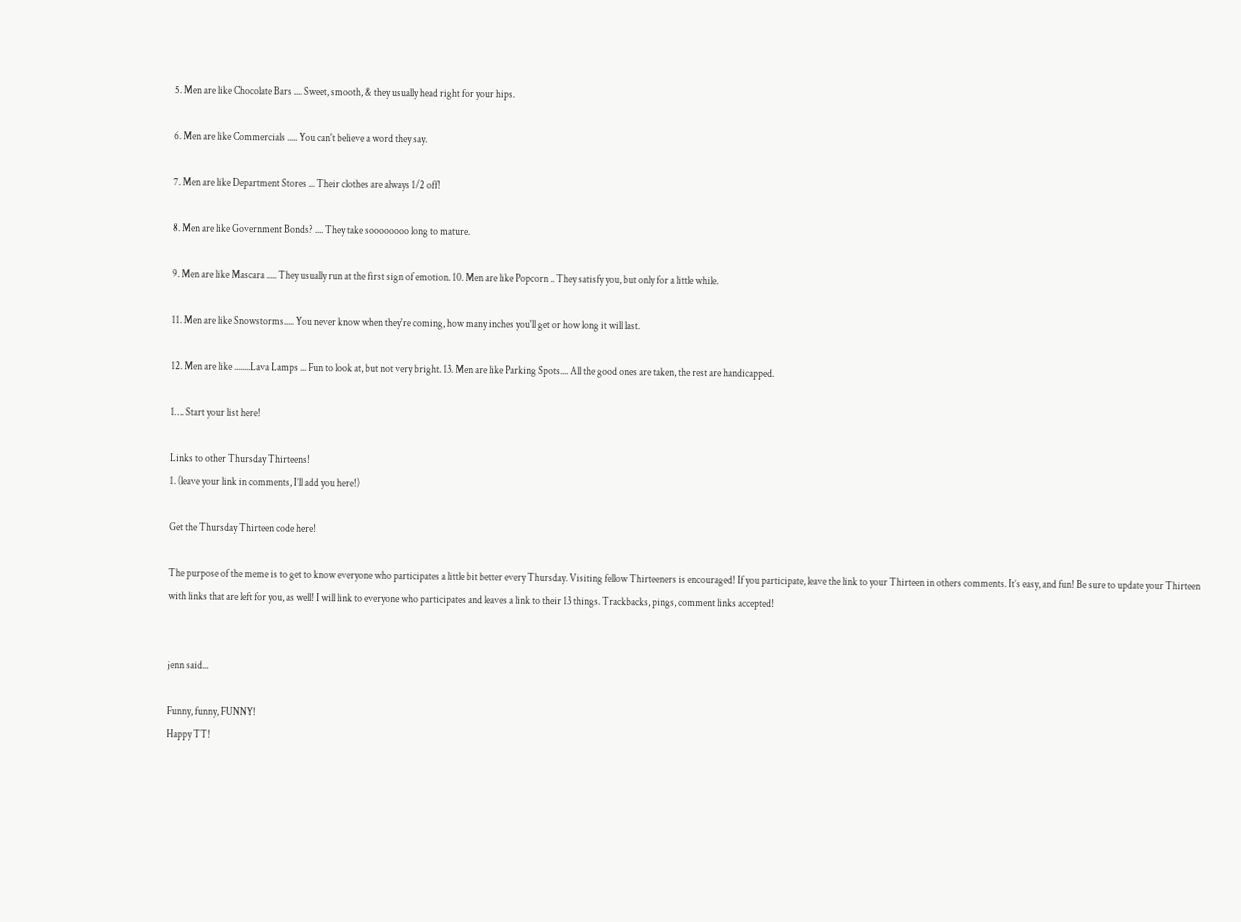5. Men are like Chocolate Bars .... Sweet, smooth, & they usually head right for your hips.

6. Men are like Commercials ..... You can't believe a word they say.

7. Men are like Department Stores ... Their clothes are always 1/2 off!

8. Men are like Government Bonds? .... They take soooooooo long to mature.

9. Men are like Mascara ..... They usually run at the first sign of emotion. 10. Men are like Popcorn .. They satisfy you, but only for a little while.

11. Men are like Snowstorms..... You never know when they're coming, how many inches you'll get or how long it will last.

12. Men are like ........Lava Lamps ... Fun to look at, but not very bright. 13. Men are like Parking Spots.... All the good ones are taken, the rest are handicapped.

1…. Start your list here!

Links to other Thursday Thirteens!
1. (leave your link in comments, I’ll add you here!)

Get the Thursday Thirteen code here!

The purpose of the meme is to get to know everyone who participates a little bit better every Thursday. Visiting fellow Thirteeners is encouraged! If you participate, leave the link to your Thirteen in others comments. It’s easy, and fun! Be sure to update your Thirteen with links that are left for you, as well! I will link to everyone who participates and leaves a link to their 13 things. Trackbacks, pings, comment links accepted!


jenn said...

Funny, funny, FUNNY!
Happy TT!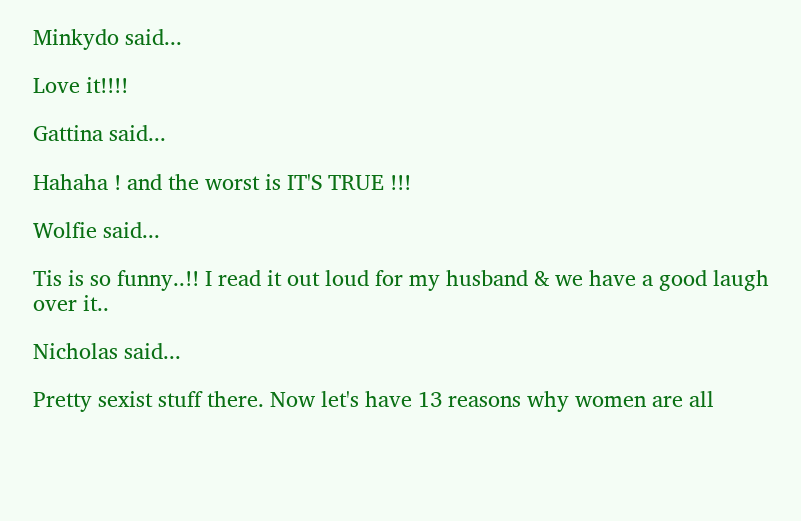Minkydo said...

Love it!!!!

Gattina said...

Hahaha ! and the worst is IT'S TRUE !!!

Wolfie said...

Tis is so funny..!! I read it out loud for my husband & we have a good laugh over it..

Nicholas said...

Pretty sexist stuff there. Now let's have 13 reasons why women are all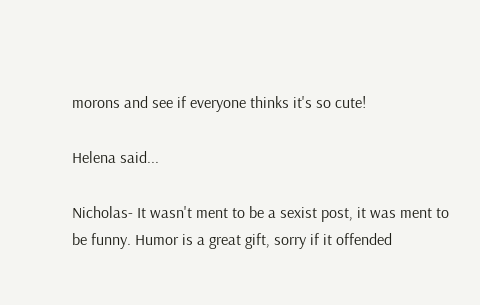morons and see if everyone thinks it's so cute!

Helena said...

Nicholas- It wasn't ment to be a sexist post, it was ment to be funny. Humor is a great gift, sorry if it offended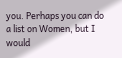you. Perhaps you can do a list on Women, but I would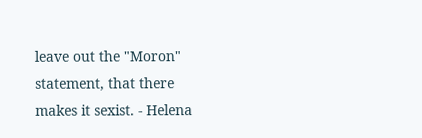leave out the "Moron" statement, that there makes it sexist. - Helena